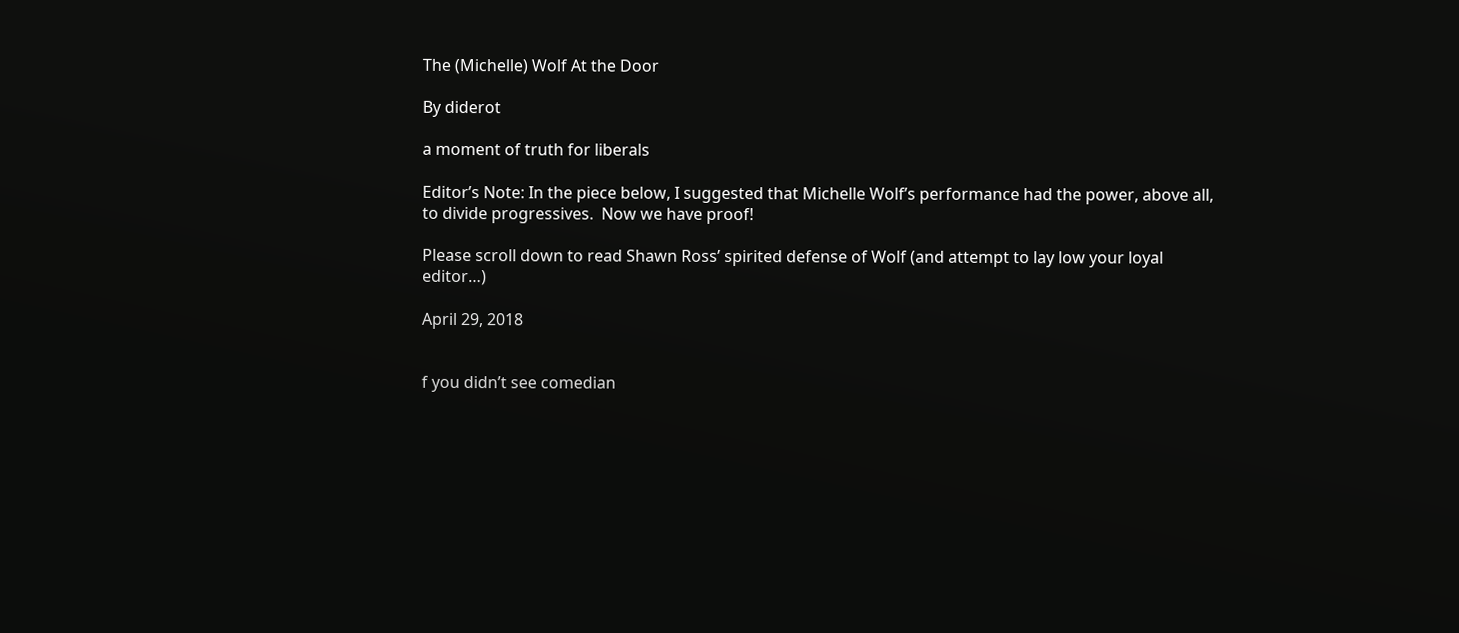The (Michelle) Wolf At the Door

By diderot

a moment of truth for liberals

Editor’s Note: In the piece below, I suggested that Michelle Wolf’s performance had the power, above all, to divide progressives.  Now we have proof!

Please scroll down to read Shawn Ross’ spirited defense of Wolf (and attempt to lay low your loyal editor…)

April 29, 2018


f you didn’t see comedian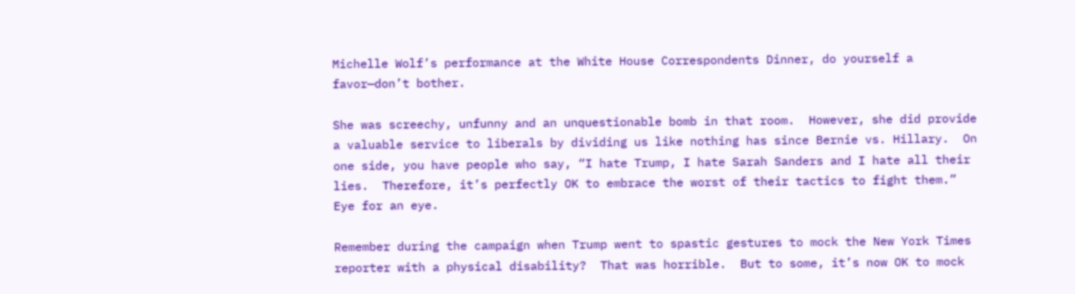Michelle Wolf’s performance at the White House Correspondents Dinner, do yourself a favor—don’t bother.

She was screechy, unfunny and an unquestionable bomb in that room.  However, she did provide a valuable service to liberals by dividing us like nothing has since Bernie vs. Hillary.  On one side, you have people who say, “I hate Trump, I hate Sarah Sanders and I hate all their lies.  Therefore, it’s perfectly OK to embrace the worst of their tactics to fight them.”  Eye for an eye.

Remember during the campaign when Trump went to spastic gestures to mock the New York Times reporter with a physical disability?  That was horrible.  But to some, it’s now OK to mock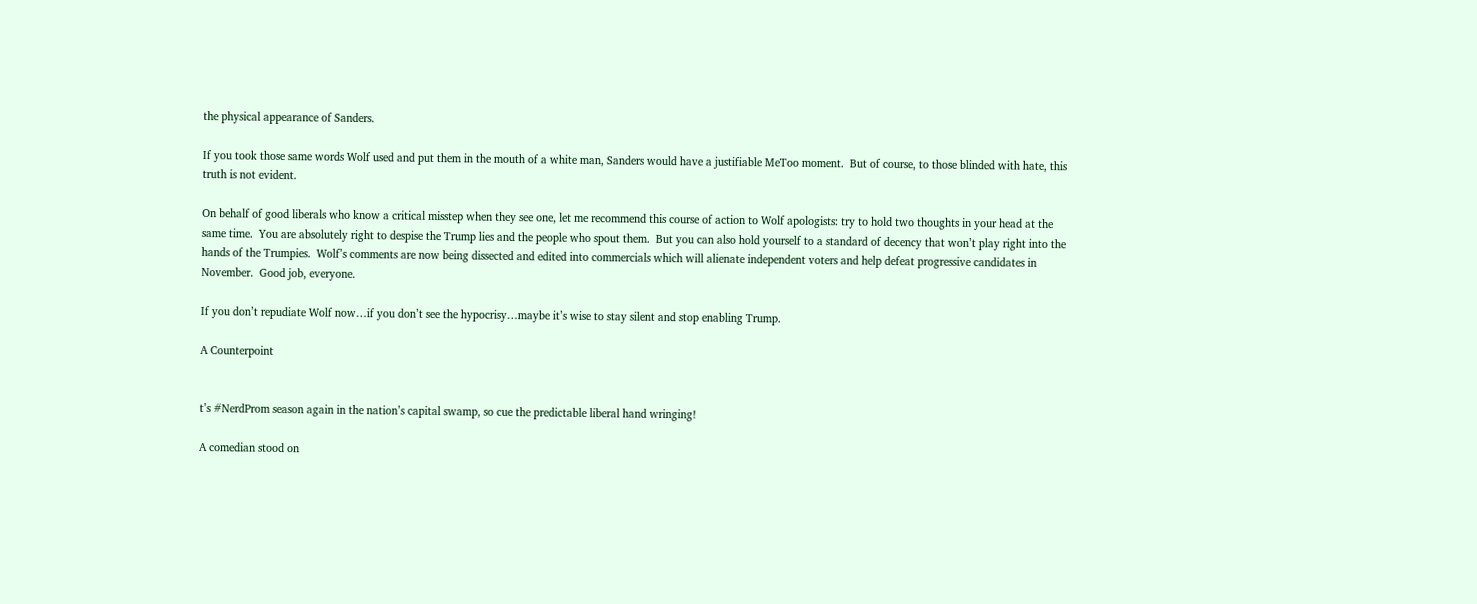the physical appearance of Sanders.

If you took those same words Wolf used and put them in the mouth of a white man, Sanders would have a justifiable MeToo moment.  But of course, to those blinded with hate, this truth is not evident.

On behalf of good liberals who know a critical misstep when they see one, let me recommend this course of action to Wolf apologists: try to hold two thoughts in your head at the same time.  You are absolutely right to despise the Trump lies and the people who spout them.  But you can also hold yourself to a standard of decency that won’t play right into the hands of the Trumpies.  Wolf’s comments are now being dissected and edited into commercials which will alienate independent voters and help defeat progressive candidates in November.  Good job, everyone.

If you don’t repudiate Wolf now…if you don’t see the hypocrisy…maybe it’s wise to stay silent and stop enabling Trump.

A Counterpoint


t’s #NerdProm season again in the nation’s capital swamp, so cue the predictable liberal hand wringing!

A comedian stood on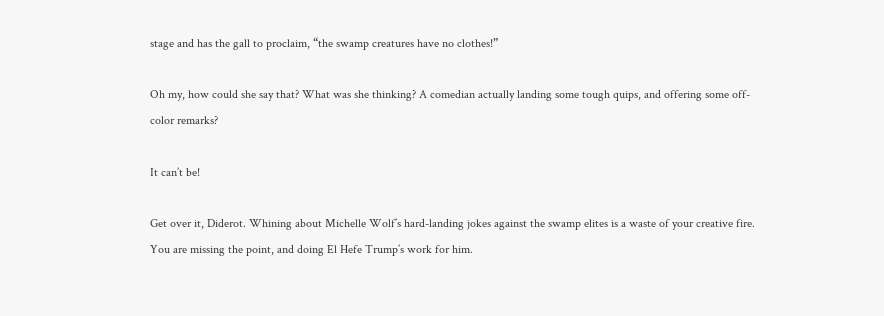stage and has the gall to proclaim, “the swamp creatures have no clothes!”

Oh my, how could she say that? What was she thinking? A comedian actually landing some tough quips, and offering some off-color remarks?

It can’t be!

Get over it, Diderot. Whining about Michelle Wolf’s hard-landing jokes against the swamp elites is a waste of your creative fire. You are missing the point, and doing El Hefe Trump’s work for him.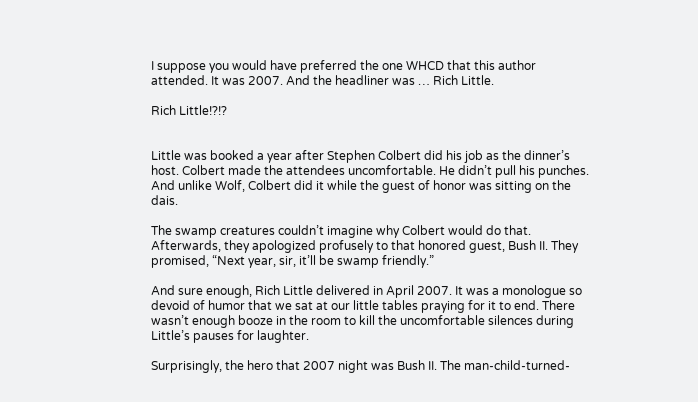I suppose you would have preferred the one WHCD that this author attended. It was 2007. And the headliner was … Rich Little.

Rich Little!?!?


Little was booked a year after Stephen Colbert did his job as the dinner’s host. Colbert made the attendees uncomfortable. He didn’t pull his punches. And unlike Wolf, Colbert did it while the guest of honor was sitting on the dais.

The swamp creatures couldn’t imagine why Colbert would do that. Afterwards, they apologized profusely to that honored guest, Bush II. They promised, “Next year, sir, it’ll be swamp friendly.”

And sure enough, Rich Little delivered in April 2007. It was a monologue so devoid of humor that we sat at our little tables praying for it to end. There wasn’t enough booze in the room to kill the uncomfortable silences during Little’s pauses for laughter.

Surprisingly, the hero that 2007 night was Bush II. The man-child-turned-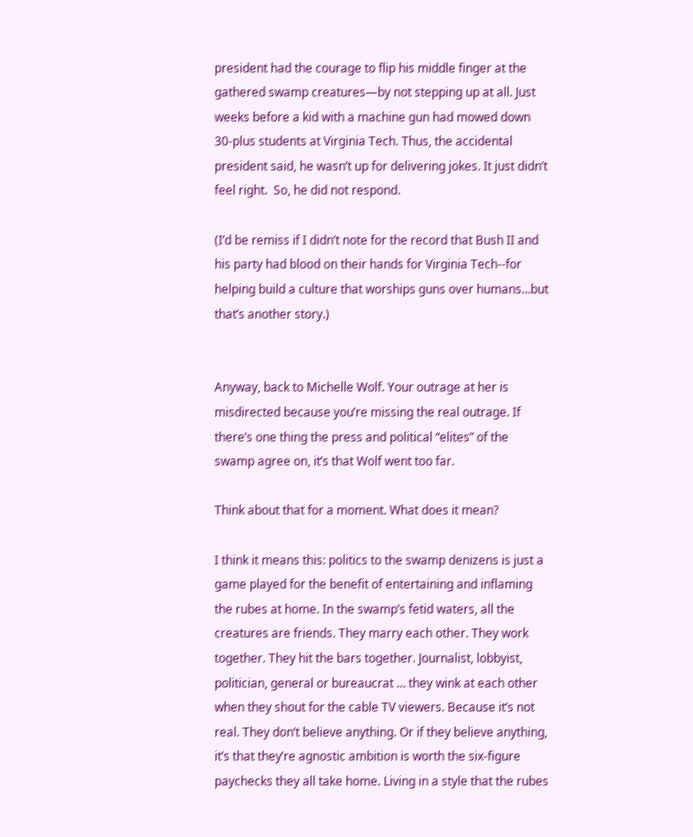president had the courage to flip his middle finger at the gathered swamp creatures—by not stepping up at all. Just weeks before a kid with a machine gun had mowed down 30-plus students at Virginia Tech. Thus, the accidental president said, he wasn’t up for delivering jokes. It just didn’t feel right.  So, he did not respond.

(I’d be remiss if I didn’t note for the record that Bush II and his party had blood on their hands for Virginia Tech--for helping build a culture that worships guns over humans…but that’s another story.)


Anyway, back to Michelle Wolf. Your outrage at her is misdirected because you’re missing the real outrage. If there’s one thing the press and political “elites” of the swamp agree on, it’s that Wolf went too far.

Think about that for a moment. What does it mean?

I think it means this: politics to the swamp denizens is just a game played for the benefit of entertaining and inflaming the rubes at home. In the swamp’s fetid waters, all the creatures are friends. They marry each other. They work together. They hit the bars together. Journalist, lobbyist, politician, general or bureaucrat … they wink at each other when they shout for the cable TV viewers. Because it’s not real. They don’t believe anything. Or if they believe anything, it’s that they’re agnostic ambition is worth the six-figure paychecks they all take home. Living in a style that the rubes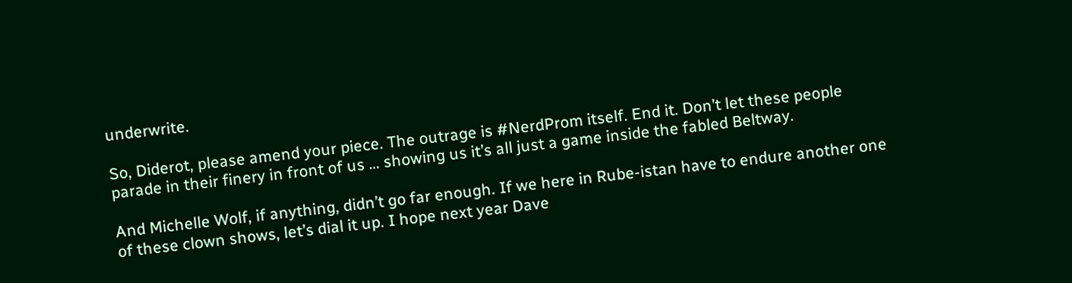underwrite.

So, Diderot, please amend your piece. The outrage is #NerdProm itself. End it. Don’t let these people parade in their finery in front of us … showing us it’s all just a game inside the fabled Beltway.

And Michelle Wolf, if anything, didn’t go far enough. If we here in Rube-istan have to endure another one of these clown shows, let’s dial it up. I hope next year Dave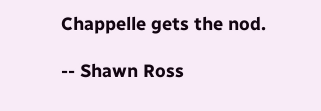Chappelle gets the nod.

-- Shawn Ross